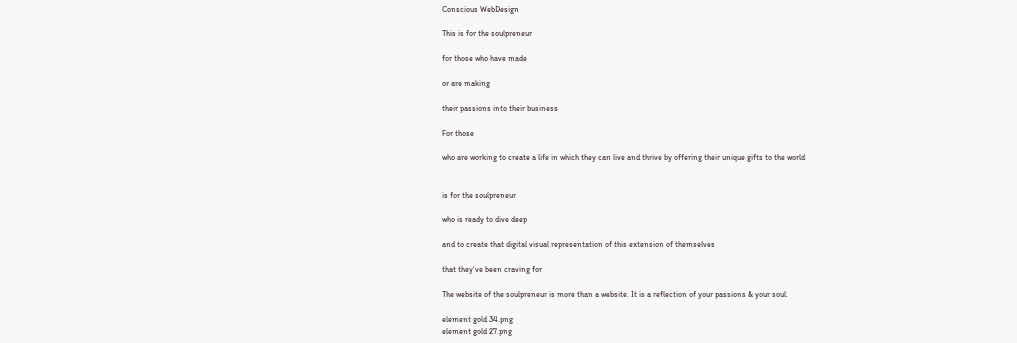Conscious WebDesign

This is for the soulpreneur

for those who have made

or are making

their passions into their business

For those

who are working to create a life in which they can live and thrive by offering their unique gifts to the world


is for the soulpreneur

who is ready to dive deep

and to create that digital visual representation of this extension of themselves

that they've been craving for

The website of the soulpreneur is more than a website. It is a reflection of your passions & your soul.

element gold 34.png
element gold 27.png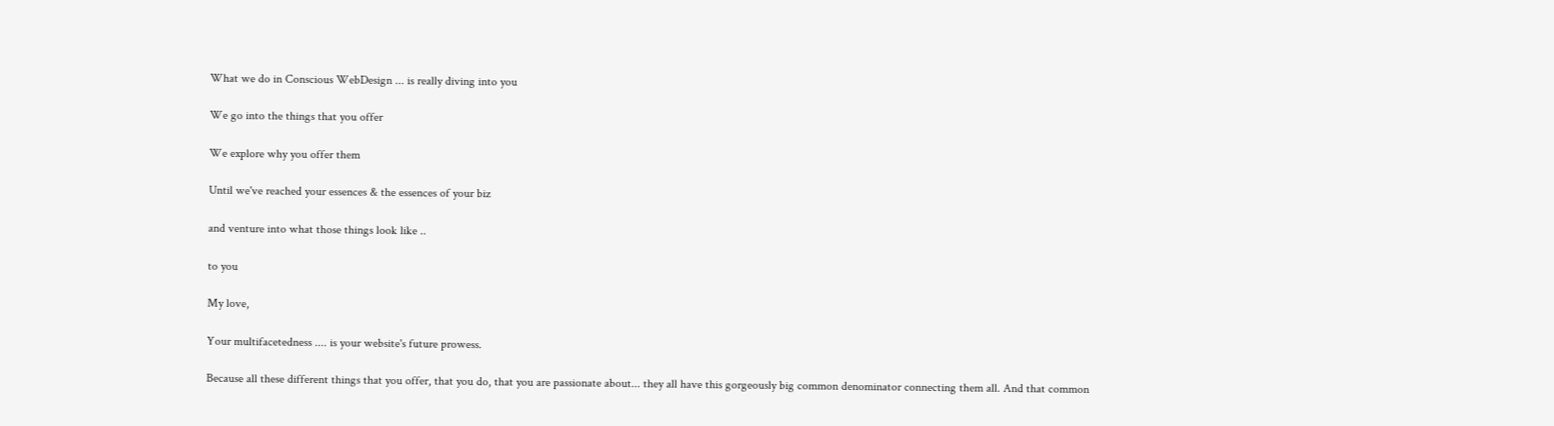What we do in Conscious WebDesign ... is really diving into you

We go into the things that you offer

We explore why you offer them

Until we've reached your essences & the essences of your biz

and venture into what those things look like ..

to you

My love,

Your multifacetedness .... is your website's future prowess.

Because all these different things that you offer, that you do, that you are passionate about... they all have this gorgeously big common denominator connecting them all. And that common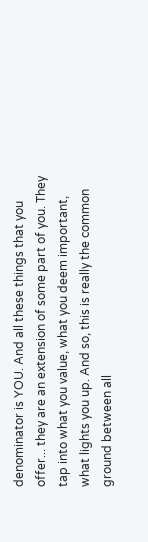denominator is YOU. And all these things that you offer... they are an extension of some part of you. They tap into what you value, what you deem important, what lights you up. And so, this is really the common ground between all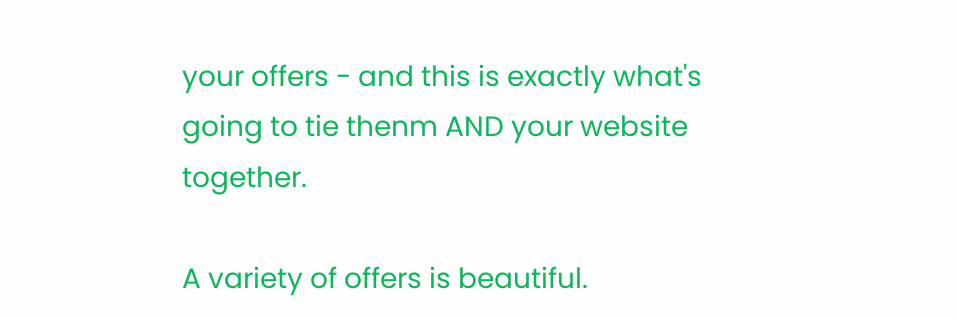your offers - and this is exactly what's going to tie thenm AND your website together.

A variety of offers is beautiful.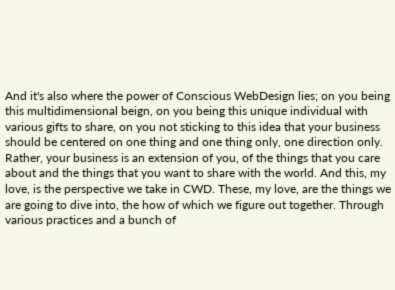And it's also where the power of Conscious WebDesign lies; on you being this multidimensional beign, on you being this unique individual with various gifts to share, on you not sticking to this idea that your business should be centered on one thing and one thing only, one direction only. Rather, your business is an extension of you, of the things that you care about and the things that you want to share with the world. And this, my love, is the perspective we take in CWD. These, my love, are the things we are going to dive into, the how of which we figure out together. Through various practices and a bunch of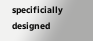specificially designed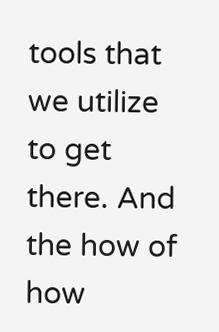tools that we utilize to get there. And the how of how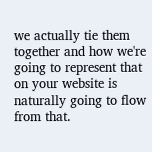we actually tie them together and how we're going to represent that on your website is naturally going to flow from that.